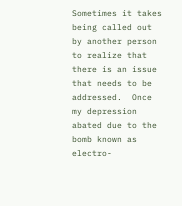Sometimes it takes being called out by another person to realize that there is an issue that needs to be addressed.  Once my depression abated due to the bomb known as electro-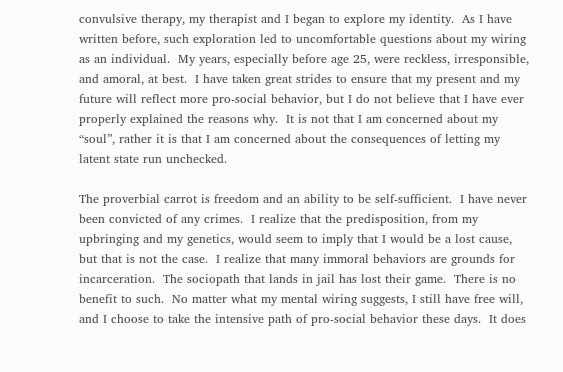convulsive therapy, my therapist and I began to explore my identity.  As I have written before, such exploration led to uncomfortable questions about my wiring as an individual.  My years, especially before age 25, were reckless, irresponsible, and amoral, at best.  I have taken great strides to ensure that my present and my future will reflect more pro-social behavior, but I do not believe that I have ever properly explained the reasons why.  It is not that I am concerned about my “soul”, rather it is that I am concerned about the consequences of letting my latent state run unchecked.

The proverbial carrot is freedom and an ability to be self-sufficient.  I have never been convicted of any crimes.  I realize that the predisposition, from my upbringing and my genetics, would seem to imply that I would be a lost cause, but that is not the case.  I realize that many immoral behaviors are grounds for incarceration.  The sociopath that lands in jail has lost their game.  There is no benefit to such.  No matter what my mental wiring suggests, I still have free will, and I choose to take the intensive path of pro-social behavior these days.  It does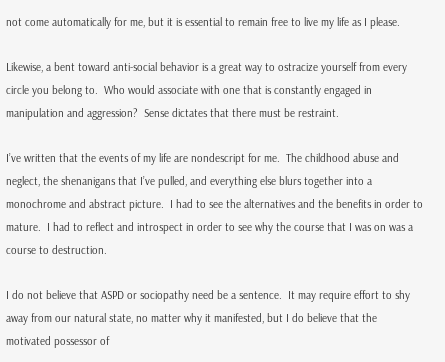not come automatically for me, but it is essential to remain free to live my life as I please.

Likewise, a bent toward anti-social behavior is a great way to ostracize yourself from every circle you belong to.  Who would associate with one that is constantly engaged in manipulation and aggression?  Sense dictates that there must be restraint.

I’ve written that the events of my life are nondescript for me.  The childhood abuse and neglect, the shenanigans that I’ve pulled, and everything else blurs together into a monochrome and abstract picture.  I had to see the alternatives and the benefits in order to mature.  I had to reflect and introspect in order to see why the course that I was on was a course to destruction.

I do not believe that ASPD or sociopathy need be a sentence.  It may require effort to shy away from our natural state, no matter why it manifested, but I do believe that the motivated possessor of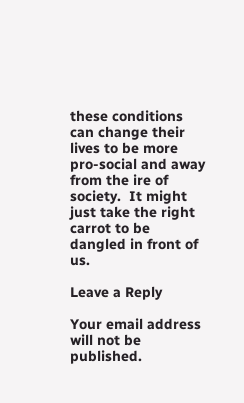these conditions can change their lives to be more pro-social and away from the ire of society.  It might just take the right carrot to be dangled in front of us.

Leave a Reply

Your email address will not be published.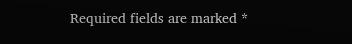Required fields are marked *